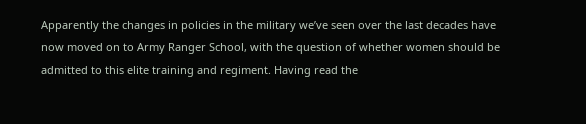Apparently the changes in policies in the military we’ve seen over the last decades have now moved on to Army Ranger School, with the question of whether women should be admitted to this elite training and regiment. Having read the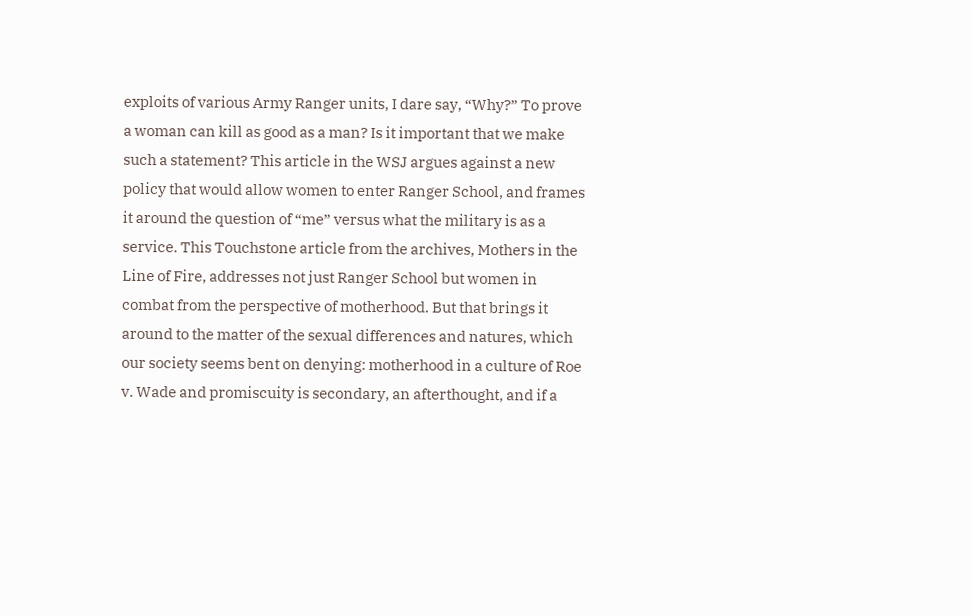exploits of various Army Ranger units, I dare say, “Why?” To prove a woman can kill as good as a man? Is it important that we make such a statement? This article in the WSJ argues against a new policy that would allow women to enter Ranger School, and frames it around the question of “me” versus what the military is as a service. This Touchstone article from the archives, Mothers in the Line of Fire, addresses not just Ranger School but women in combat from the perspective of motherhood. But that brings it around to the matter of the sexual differences and natures, which our society seems bent on denying: motherhood in a culture of Roe v. Wade and promiscuity is secondary, an afterthought, and if a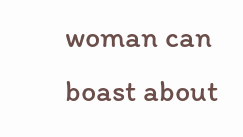woman can boast about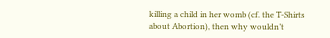killing a child in her womb (cf. the T-Shirts about Abortion), then why wouldn’t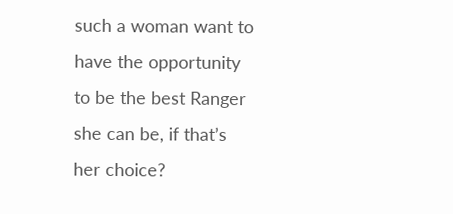such a woman want to have the opportunity to be the best Ranger she can be, if that’s her choice?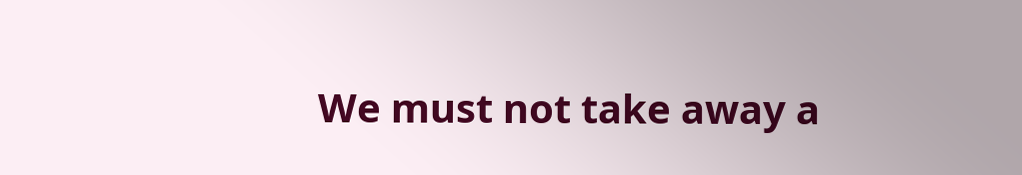We must not take away a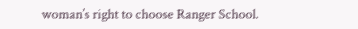woman’s right to choose Ranger School.